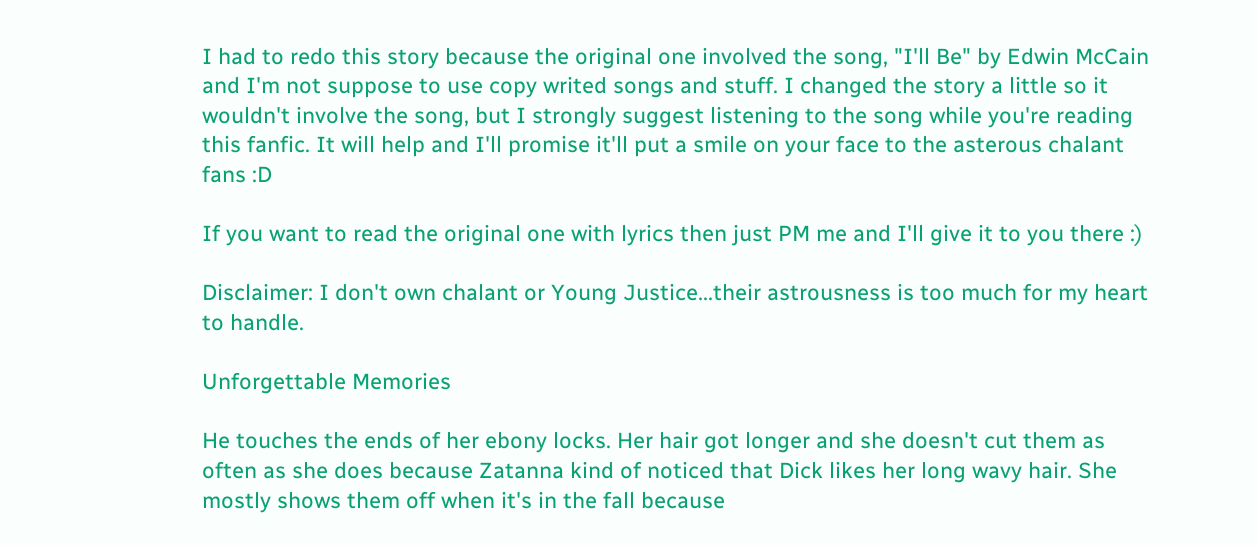I had to redo this story because the original one involved the song, "I'll Be" by Edwin McCain and I'm not suppose to use copy writed songs and stuff. I changed the story a little so it wouldn't involve the song, but I strongly suggest listening to the song while you're reading this fanfic. It will help and I'll promise it'll put a smile on your face to the asterous chalant fans :D

If you want to read the original one with lyrics then just PM me and I'll give it to you there :)

Disclaimer: I don't own chalant or Young Justice...their astrousness is too much for my heart to handle.

Unforgettable Memories

He touches the ends of her ebony locks. Her hair got longer and she doesn't cut them as often as she does because Zatanna kind of noticed that Dick likes her long wavy hair. She mostly shows them off when it's in the fall because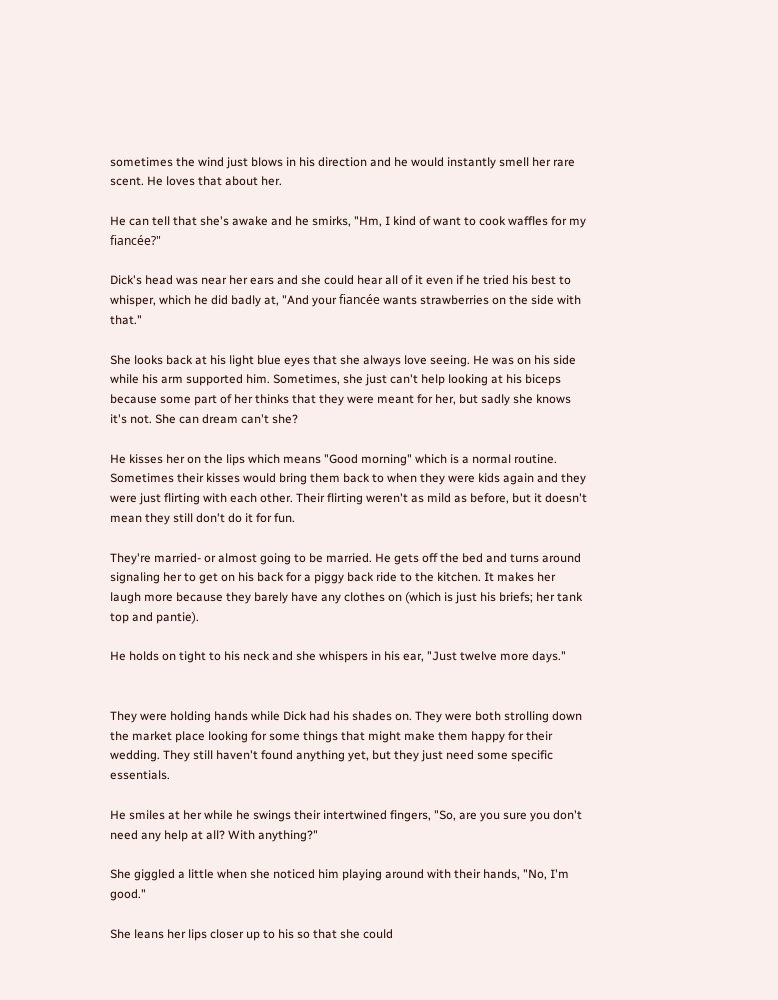sometimes the wind just blows in his direction and he would instantly smell her rare scent. He loves that about her.

He can tell that she's awake and he smirks, "Hm, I kind of want to cook waffles for my fiancée?"

Dick's head was near her ears and she could hear all of it even if he tried his best to whisper, which he did badly at, "And your fiancée wants strawberries on the side with that."

She looks back at his light blue eyes that she always love seeing. He was on his side while his arm supported him. Sometimes, she just can't help looking at his biceps because some part of her thinks that they were meant for her, but sadly she knows it's not. She can dream can't she?

He kisses her on the lips which means "Good morning" which is a normal routine. Sometimes their kisses would bring them back to when they were kids again and they were just flirting with each other. Their flirting weren't as mild as before, but it doesn't mean they still don't do it for fun.

They're married- or almost going to be married. He gets off the bed and turns around signaling her to get on his back for a piggy back ride to the kitchen. It makes her laugh more because they barely have any clothes on (which is just his briefs; her tank top and pantie).

He holds on tight to his neck and she whispers in his ear, "Just twelve more days."


They were holding hands while Dick had his shades on. They were both strolling down the market place looking for some things that might make them happy for their wedding. They still haven't found anything yet, but they just need some specific essentials.

He smiles at her while he swings their intertwined fingers, "So, are you sure you don't need any help at all? With anything?"

She giggled a little when she noticed him playing around with their hands, "No, I'm good."

She leans her lips closer up to his so that she could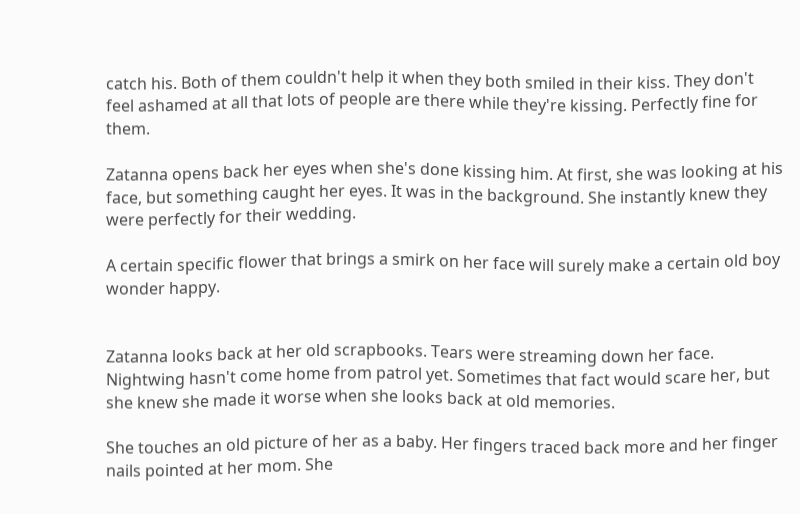catch his. Both of them couldn't help it when they both smiled in their kiss. They don't feel ashamed at all that lots of people are there while they're kissing. Perfectly fine for them.

Zatanna opens back her eyes when she's done kissing him. At first, she was looking at his face, but something caught her eyes. It was in the background. She instantly knew they were perfectly for their wedding.

A certain specific flower that brings a smirk on her face will surely make a certain old boy wonder happy.


Zatanna looks back at her old scrapbooks. Tears were streaming down her face. Nightwing hasn't come home from patrol yet. Sometimes that fact would scare her, but she knew she made it worse when she looks back at old memories.

She touches an old picture of her as a baby. Her fingers traced back more and her finger nails pointed at her mom. She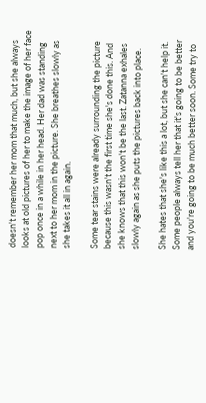doesn't remember her mom that much, but she always looks at old pictures of her to make the image of her face pop once in a while in her head. Her dad was standing next to her mom in the picture. She breathes slowly as she takes it all in again.

Some tear stains were already surrounding the picture because this wasn't the first time she's done this. And she knows that this won't be the last. Zatanna exhales slowly again as she puts the pictures back into place.

She hates that she's like this a lot, but she can't help it. Some people always tell her that it's going to be better and you're going to be much better soon. Some try to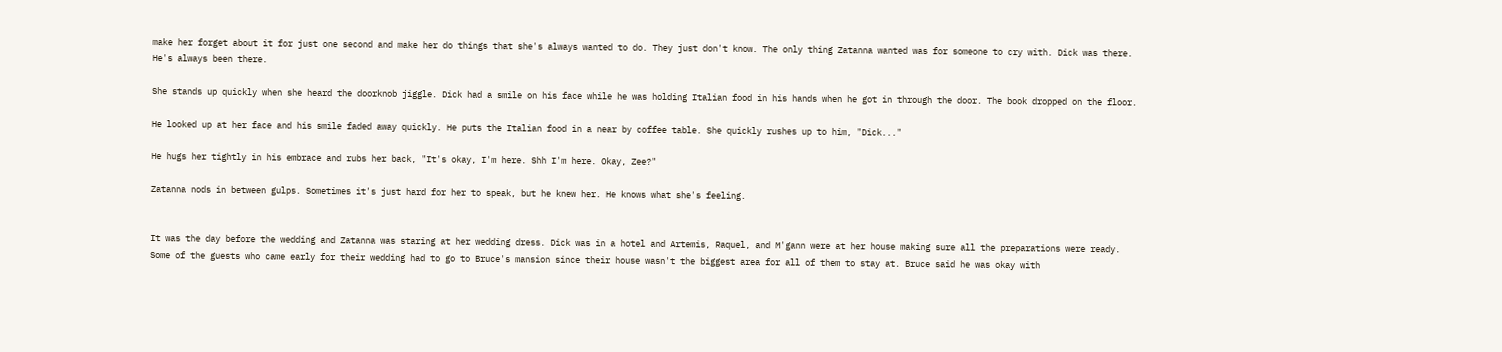make her forget about it for just one second and make her do things that she's always wanted to do. They just don't know. The only thing Zatanna wanted was for someone to cry with. Dick was there. He's always been there.

She stands up quickly when she heard the doorknob jiggle. Dick had a smile on his face while he was holding Italian food in his hands when he got in through the door. The book dropped on the floor.

He looked up at her face and his smile faded away quickly. He puts the Italian food in a near by coffee table. She quickly rushes up to him, "Dick..."

He hugs her tightly in his embrace and rubs her back, "It's okay, I'm here. Shh I'm here. Okay, Zee?"

Zatanna nods in between gulps. Sometimes it's just hard for her to speak, but he knew her. He knows what she's feeling.


It was the day before the wedding and Zatanna was staring at her wedding dress. Dick was in a hotel and Artemis, Raquel, and M'gann were at her house making sure all the preparations were ready. Some of the guests who came early for their wedding had to go to Bruce's mansion since their house wasn't the biggest area for all of them to stay at. Bruce said he was okay with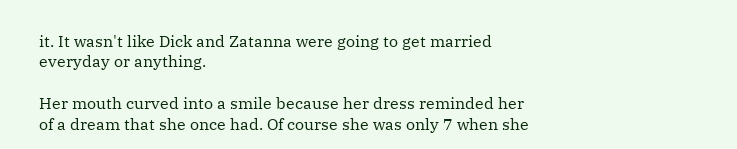it. It wasn't like Dick and Zatanna were going to get married everyday or anything.

Her mouth curved into a smile because her dress reminded her of a dream that she once had. Of course she was only 7 when she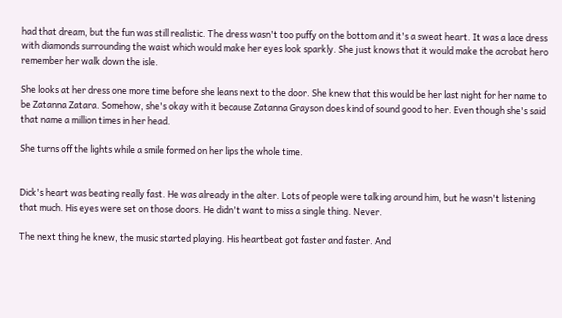had that dream, but the fun was still realistic. The dress wasn't too puffy on the bottom and it's a sweat heart. It was a lace dress with diamonds surrounding the waist which would make her eyes look sparkly. She just knows that it would make the acrobat hero remember her walk down the isle.

She looks at her dress one more time before she leans next to the door. She knew that this would be her last night for her name to be Zatanna Zatara. Somehow, she's okay with it because Zatanna Grayson does kind of sound good to her. Even though she's said that name a million times in her head.

She turns off the lights while a smile formed on her lips the whole time.


Dick's heart was beating really fast. He was already in the alter. Lots of people were talking around him, but he wasn't listening that much. His eyes were set on those doors. He didn't want to miss a single thing. Never.

The next thing he knew, the music started playing. His heartbeat got faster and faster. And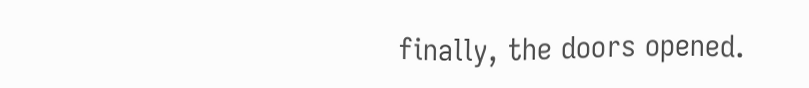finally, the doors opened.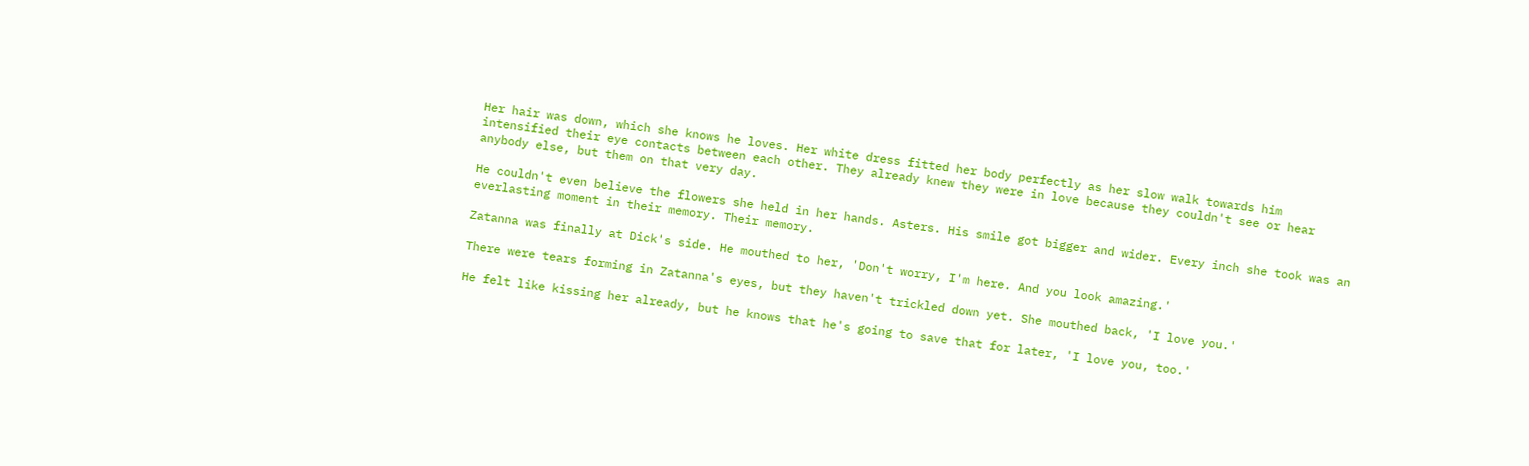Her hair was down, which she knows he loves. Her white dress fitted her body perfectly as her slow walk towards him intensified their eye contacts between each other. They already knew they were in love because they couldn't see or hear anybody else, but them on that very day.

He couldn't even believe the flowers she held in her hands. Asters. His smile got bigger and wider. Every inch she took was an everlasting moment in their memory. Their memory.

Zatanna was finally at Dick's side. He mouthed to her, 'Don't worry, I'm here. And you look amazing.'

There were tears forming in Zatanna's eyes, but they haven't trickled down yet. She mouthed back, 'I love you.'

He felt like kissing her already, but he knows that he's going to save that for later, 'I love you, too.'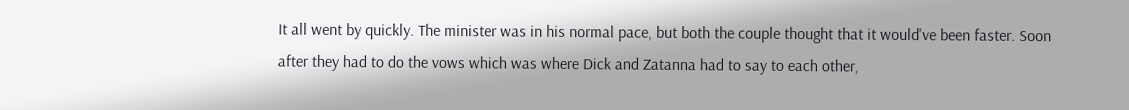It all went by quickly. The minister was in his normal pace, but both the couple thought that it would've been faster. Soon after they had to do the vows which was where Dick and Zatanna had to say to each other,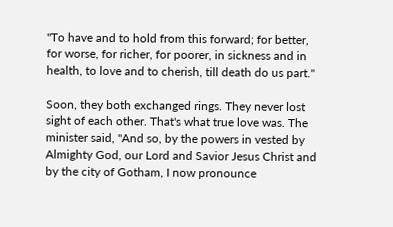"To have and to hold from this forward; for better, for worse, for richer, for poorer, in sickness and in health, to love and to cherish, till death do us part."

Soon, they both exchanged rings. They never lost sight of each other. That's what true love was. The minister said, "And so, by the powers in vested by Almighty God, our Lord and Savior Jesus Christ and by the city of Gotham, I now pronounce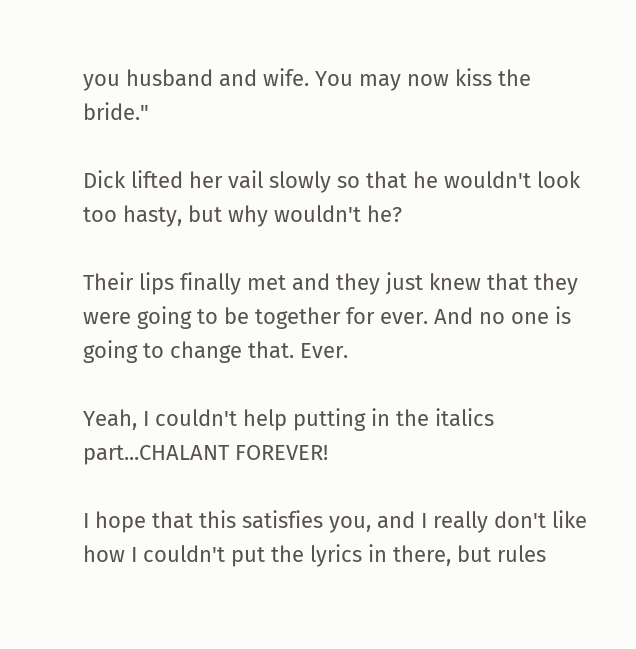you husband and wife. You may now kiss the bride."

Dick lifted her vail slowly so that he wouldn't look too hasty, but why wouldn't he?

Their lips finally met and they just knew that they were going to be together for ever. And no one is going to change that. Ever.

Yeah, I couldn't help putting in the italics part...CHALANT FOREVER!

I hope that this satisfies you, and I really don't like how I couldn't put the lyrics in there, but rules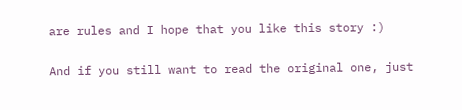are rules and I hope that you like this story :)

And if you still want to read the original one, just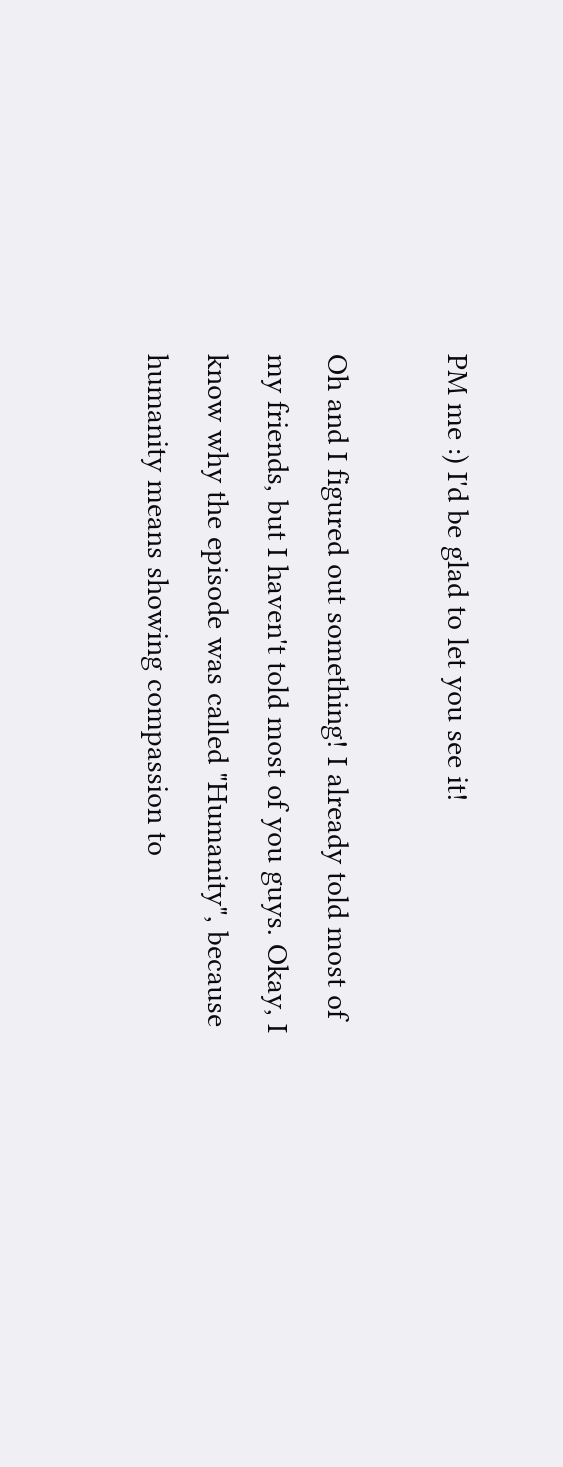PM me :) I'd be glad to let you see it!

Oh and I figured out something! I already told most of my friends, but I haven't told most of you guys. Okay, I know why the episode was called "Humanity", because humanity means showing compassion to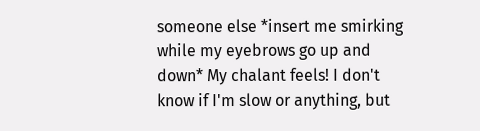someone else *insert me smirking while my eyebrows go up and down* My chalant feels! I don't know if I'm slow or anything, but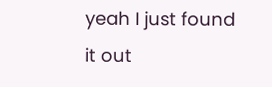yeah I just found it out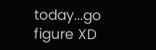today...go figure XD